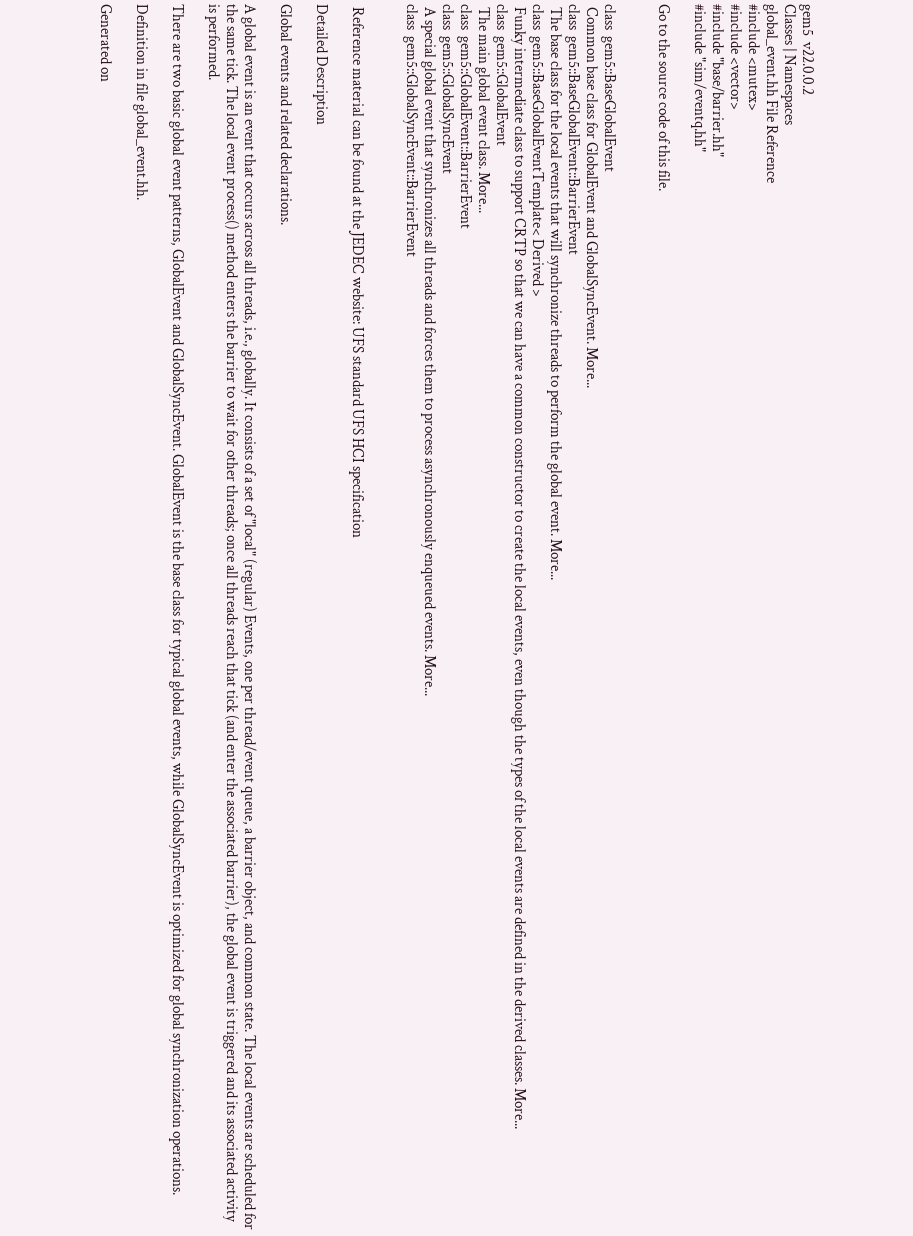gem5  v22.0.0.2
Classes | Namespaces
global_event.hh File Reference
#include <mutex>
#include <vector>
#include "base/barrier.hh"
#include "sim/eventq.hh"

Go to the source code of this file.


class  gem5::BaseGlobalEvent
 Common base class for GlobalEvent and GlobalSyncEvent. More...
class  gem5::BaseGlobalEvent::BarrierEvent
 The base class for the local events that will synchronize threads to perform the global event. More...
class  gem5::BaseGlobalEventTemplate< Derived >
 Funky intermediate class to support CRTP so that we can have a common constructor to create the local events, even though the types of the local events are defined in the derived classes. More...
class  gem5::GlobalEvent
 The main global event class. More...
class  gem5::GlobalEvent::BarrierEvent
class  gem5::GlobalSyncEvent
 A special global event that synchronizes all threads and forces them to process asynchronously enqueued events. More...
class  gem5::GlobalSyncEvent::BarrierEvent


 Reference material can be found at the JEDEC website: UFS standard UFS HCI specification

Detailed Description

Global events and related declarations.

A global event is an event that occurs across all threads, i.e., globally. It consists of a set of "local" (regular) Events, one per thread/event queue, a barrier object, and common state. The local events are scheduled for the same tick. The local event process() method enters the barrier to wait for other threads; once all threads reach that tick (and enter the associated barrier), the global event is triggered and its associated activity is performed.

There are two basic global event patterns, GlobalEvent and GlobalSyncEvent. GlobalEvent is the base class for typical global events, while GlobalSyncEvent is optimized for global synchronization operations.

Definition in file global_event.hh.

Generated on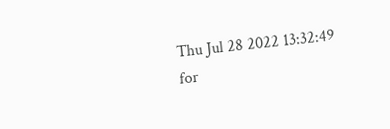Thu Jul 28 2022 13:32:49 for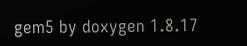gem5 by doxygen 1.8.17